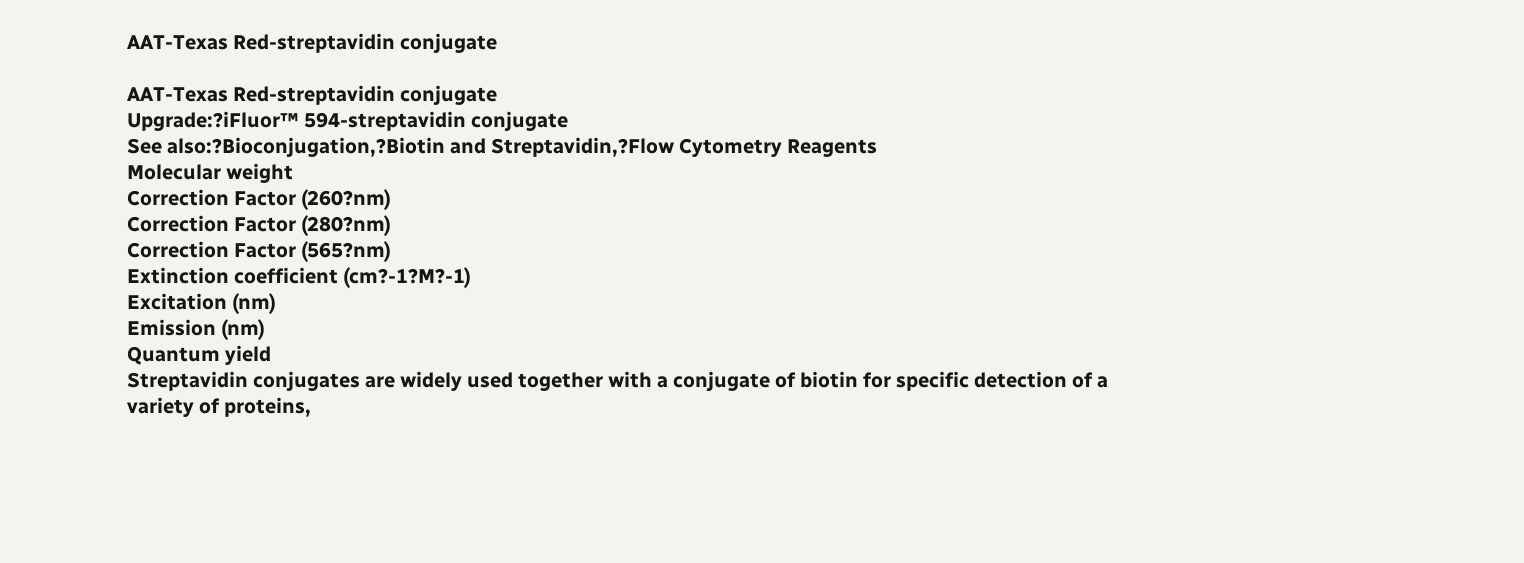AAT-Texas Red-streptavidin conjugate

AAT-Texas Red-streptavidin conjugate
Upgrade:?iFluor™ 594-streptavidin conjugate
See also:?Bioconjugation,?Biotin and Streptavidin,?Flow Cytometry Reagents
Molecular weight
Correction Factor (260?nm)
Correction Factor (280?nm)
Correction Factor (565?nm)
Extinction coefficient (cm?-1?M?-1)
Excitation (nm)
Emission (nm)
Quantum yield
Streptavidin conjugates are widely used together with a conjugate of biotin for specific detection of a variety of proteins,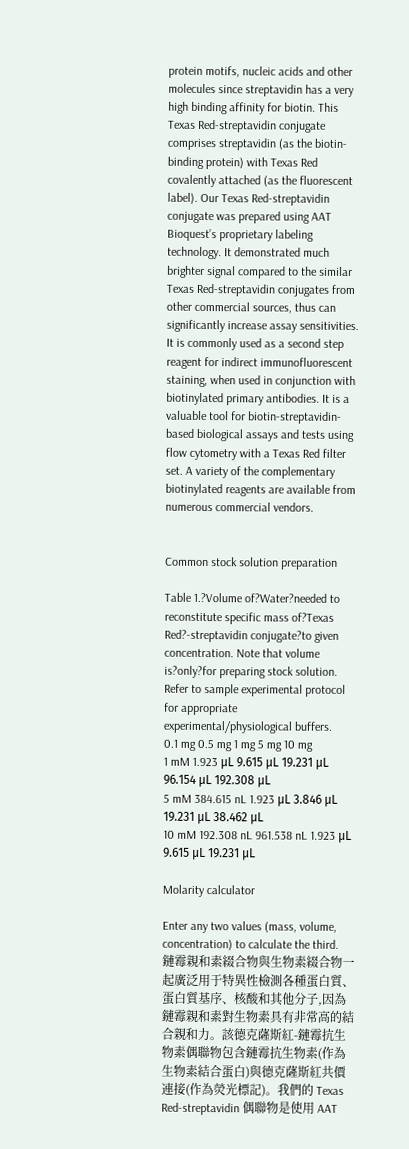protein motifs, nucleic acids and other molecules since streptavidin has a very high binding affinity for biotin. This Texas Red-streptavidin conjugate comprises streptavidin (as the biotin-binding protein) with Texas Red covalently attached (as the fluorescent label). Our Texas Red-streptavidin conjugate was prepared using AAT Bioquest’s proprietary labeling technology. It demonstrated much brighter signal compared to the similar Texas Red-streptavidin conjugates from other commercial sources, thus can significantly increase assay sensitivities. It is commonly used as a second step reagent for indirect immunofluorescent staining, when used in conjunction with biotinylated primary antibodies. It is a valuable tool for biotin-streptavidin-based biological assays and tests using flow cytometry with a Texas Red filter set. A variety of the complementary biotinylated reagents are available from numerous commercial vendors.


Common stock solution preparation

Table 1.?Volume of?Water?needed to reconstitute specific mass of?Texas Red?-streptavidin conjugate?to given concentration. Note that volume is?only?for preparing stock solution. Refer to sample experimental protocol for appropriate experimental/physiological buffers.
0.1 mg 0.5 mg 1 mg 5 mg 10 mg
1 mM 1.923 μL 9.615 μL 19.231 μL 96.154 μL 192.308 μL
5 mM 384.615 nL 1.923 μL 3.846 μL 19.231 μL 38.462 μL
10 mM 192.308 nL 961.538 nL 1.923 μL 9.615 μL 19.231 μL

Molarity calculator

Enter any two values (mass, volume, concentration) to calculate the third.
鏈霉親和素綴合物與生物素綴合物一起廣泛用于特異性檢測各種蛋白質、蛋白質基序、核酸和其他分子,因為鏈霉親和素對生物素具有非常高的結合親和力。該德克薩斯紅-鏈霉抗生物素偶聯物包含鏈霉抗生物素(作為生物素結合蛋白)與德克薩斯紅共價連接(作為熒光標記)。我們的 Texas Red-streptavidin 偶聯物是使用 AAT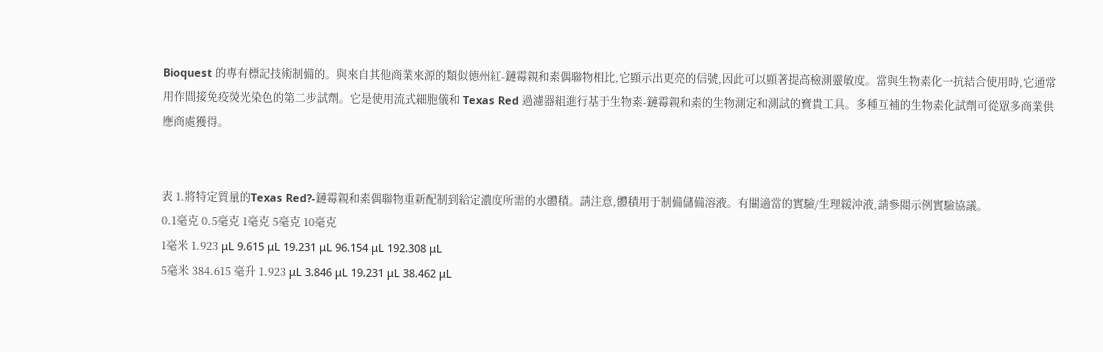Bioquest 的專有標記技術制備的。與來自其他商業來源的類似德州紅-鏈霉親和素偶聯物相比,它顯示出更亮的信號,因此可以顯著提高檢測靈敏度。當與生物素化一抗結合使用時,它通常用作間接免疫熒光染色的第二步試劑。它是使用流式細胞儀和 Texas Red 過濾器組進行基于生物素-鏈霉親和素的生物測定和測試的寶貴工具。多種互補的生物素化試劑可從眾多商業供應商處獲得。


表 1.將特定質量的Texas Red?-鏈霉親和素偶聯物重新配制到給定濃度所需的水體積。請注意,體積用于制備儲備溶液。有關適當的實驗/生理緩沖液,請參閱示例實驗協議。
0.1毫克 0.5毫克 1毫克 5毫克 10毫克
1毫米 1.923 μL 9.615 μL 19.231 μL 96.154 μL 192.308 μL
5毫米 384.615 毫升 1.923 μL 3.846 μL 19.231 μL 38.462 μL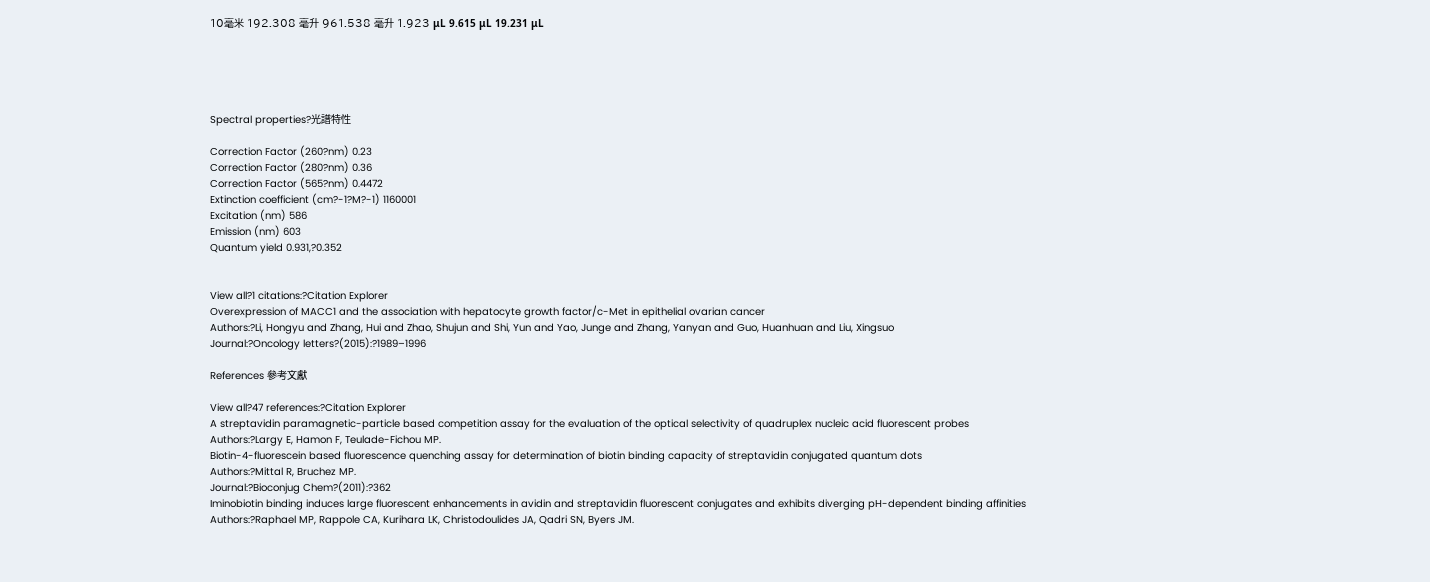10毫米 192.308 毫升 961.538 毫升 1.923 μL 9.615 μL 19.231 μL





Spectral properties?光譜特性

Correction Factor (260?nm) 0.23
Correction Factor (280?nm) 0.36
Correction Factor (565?nm) 0.4472
Extinction coefficient (cm?-1?M?-1) 1160001
Excitation (nm) 586
Emission (nm) 603
Quantum yield 0.931,?0.352


View all?1 citations:?Citation Explorer
Overexpression of MACC1 and the association with hepatocyte growth factor/c-Met in epithelial ovarian cancer
Authors:?Li, Hongyu and Zhang, Hui and Zhao, Shujun and Shi, Yun and Yao, Junge and Zhang, Yanyan and Guo, Huanhuan and Liu, Xingsuo
Journal:?Oncology letters?(2015):?1989–1996

References 參考文獻

View all?47 references:?Citation Explorer
A streptavidin paramagnetic-particle based competition assay for the evaluation of the optical selectivity of quadruplex nucleic acid fluorescent probes
Authors:?Largy E, Hamon F, Teulade-Fichou MP.
Biotin-4-fluorescein based fluorescence quenching assay for determination of biotin binding capacity of streptavidin conjugated quantum dots
Authors:?Mittal R, Bruchez MP.
Journal:?Bioconjug Chem?(2011):?362
Iminobiotin binding induces large fluorescent enhancements in avidin and streptavidin fluorescent conjugates and exhibits diverging pH-dependent binding affinities
Authors:?Raphael MP, Rappole CA, Kurihara LK, Christodoulides JA, Qadri SN, Byers JM.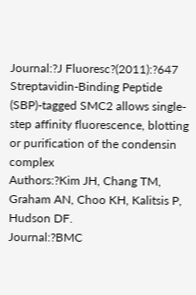Journal:?J Fluoresc?(2011):?647
Streptavidin-Binding Peptide (SBP)-tagged SMC2 allows single-step affinity fluorescence, blotting or purification of the condensin complex
Authors:?Kim JH, Chang TM, Graham AN, Choo KH, Kalitsis P, Hudson DF.
Journal:?BMC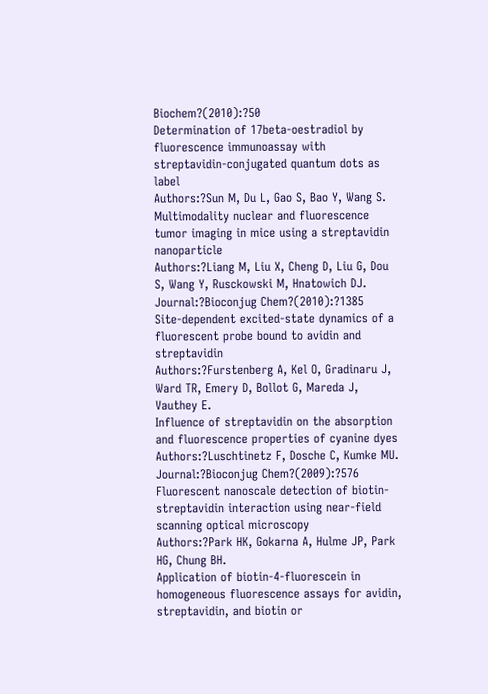Biochem?(2010):?50
Determination of 17beta-oestradiol by fluorescence immunoassay with streptavidin-conjugated quantum dots as label
Authors:?Sun M, Du L, Gao S, Bao Y, Wang S.
Multimodality nuclear and fluorescence tumor imaging in mice using a streptavidin nanoparticle
Authors:?Liang M, Liu X, Cheng D, Liu G, Dou S, Wang Y, Rusckowski M, Hnatowich DJ.
Journal:?Bioconjug Chem?(2010):?1385
Site-dependent excited-state dynamics of a fluorescent probe bound to avidin and streptavidin
Authors:?Furstenberg A, Kel O, Gradinaru J, Ward TR, Emery D, Bollot G, Mareda J, Vauthey E.
Influence of streptavidin on the absorption and fluorescence properties of cyanine dyes
Authors:?Luschtinetz F, Dosche C, Kumke MU.
Journal:?Bioconjug Chem?(2009):?576
Fluorescent nanoscale detection of biotin-streptavidin interaction using near-field scanning optical microscopy
Authors:?Park HK, Gokarna A, Hulme JP, Park HG, Chung BH.
Application of biotin-4-fluorescein in homogeneous fluorescence assays for avidin, streptavidin, and biotin or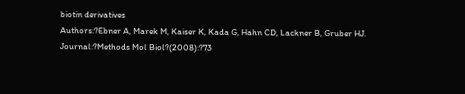biotin derivatives
Authors:?Ebner A, Marek M, Kaiser K, Kada G, Hahn CD, Lackner B, Gruber HJ.
Journal:?Methods Mol Biol?(2008):?73